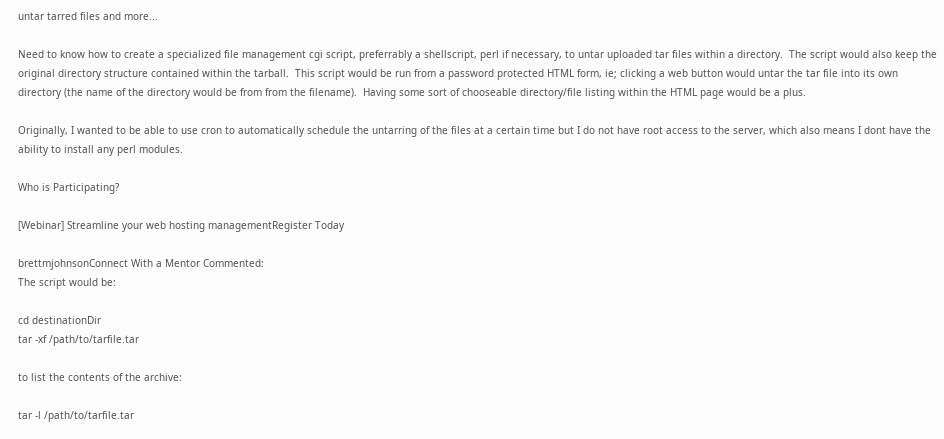untar tarred files and more...

Need to know how to create a specialized file management cgi script, preferrably a shellscript, perl if necessary, to untar uploaded tar files within a directory.  The script would also keep the original directory structure contained within the tarball.  This script would be run from a password protected HTML form, ie; clicking a web button would untar the tar file into its own directory (the name of the directory would be from from the filename).  Having some sort of chooseable directory/file listing within the HTML page would be a plus.

Originally, I wanted to be able to use cron to automatically schedule the untarring of the files at a certain time but I do not have root access to the server, which also means I dont have the ability to install any perl modules.

Who is Participating?

[Webinar] Streamline your web hosting managementRegister Today

brettmjohnsonConnect With a Mentor Commented:
The script would be:

cd destinationDir
tar -xf /path/to/tarfile.tar

to list the contents of the archive:

tar -l /path/to/tarfile.tar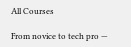All Courses

From novice to tech pro —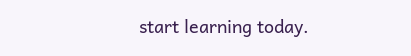start learning today.